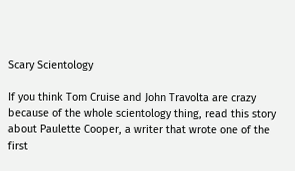Scary Scientology

If you think Tom Cruise and John Travolta are crazy because of the whole scientology thing, read this story about Paulette Cooper, a writer that wrote one of the first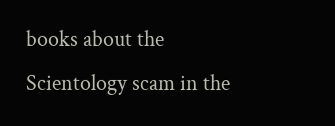books about the Scientology scam in the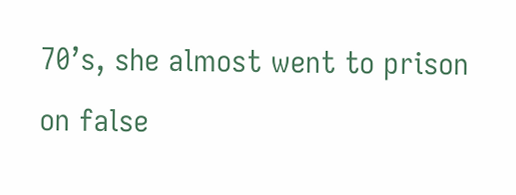70’s, she almost went to prison on false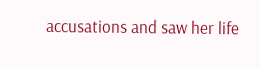accusations and saw her life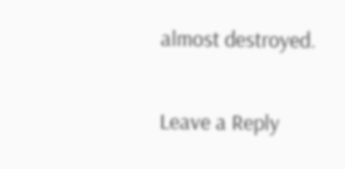almost destroyed.

Leave a Reply